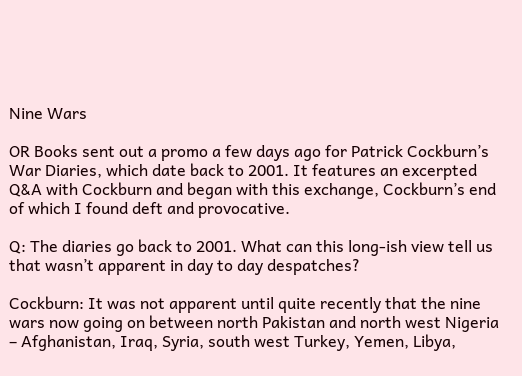Nine Wars

OR Books sent out a promo a few days ago for Patrick Cockburn’s War Diaries, which date back to 2001. It features an excerpted Q&A with Cockburn and began with this exchange, Cockburn’s end of which I found deft and provocative.

Q: The diaries go back to 2001. What can this long-ish view tell us that wasn’t apparent in day to day despatches?

Cockburn: It was not apparent until quite recently that the nine wars now going on between north Pakistan and north west Nigeria – Afghanistan, Iraq, Syria, south west Turkey, Yemen, Libya,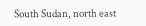South Sudan, north east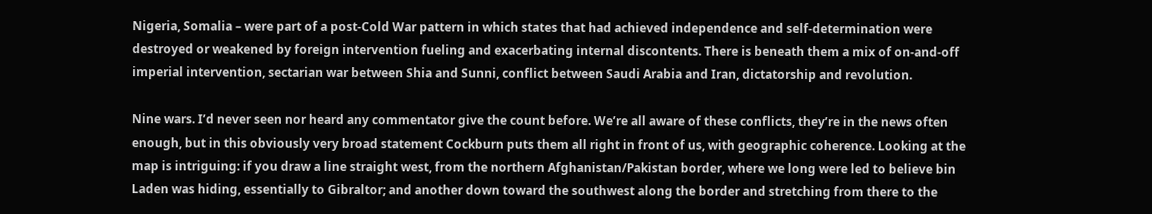Nigeria, Somalia – were part of a post-Cold War pattern in which states that had achieved independence and self-determination were destroyed or weakened by foreign intervention fueling and exacerbating internal discontents. There is beneath them a mix of on-and-off imperial intervention, sectarian war between Shia and Sunni, conflict between Saudi Arabia and Iran, dictatorship and revolution.

Nine wars. I’d never seen nor heard any commentator give the count before. We’re all aware of these conflicts, they’re in the news often enough, but in this obviously very broad statement Cockburn puts them all right in front of us, with geographic coherence. Looking at the map is intriguing: if you draw a line straight west, from the northern Afghanistan/Pakistan border, where we long were led to believe bin Laden was hiding, essentially to Gibraltor; and another down toward the southwest along the border and stretching from there to the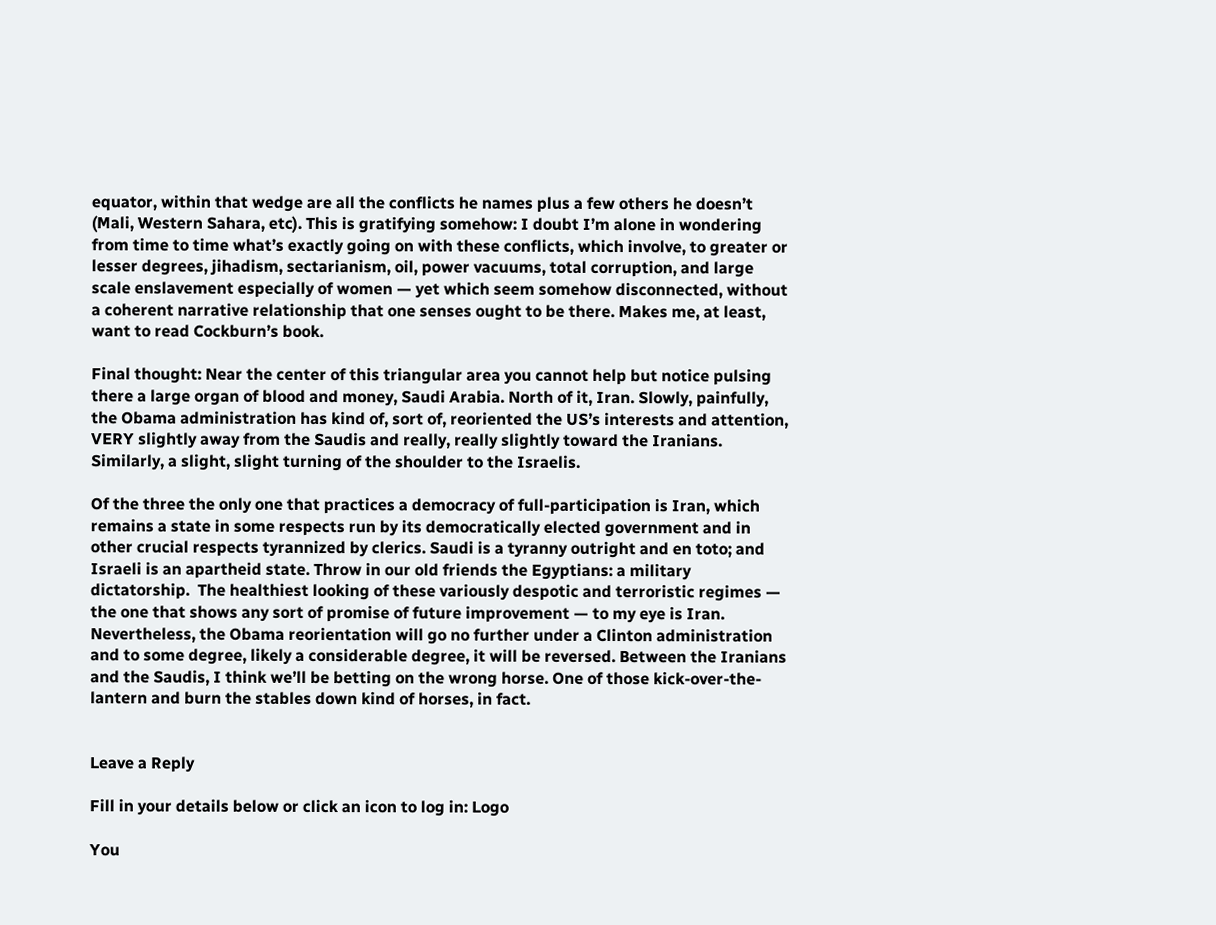equator, within that wedge are all the conflicts he names plus a few others he doesn’t (Mali, Western Sahara, etc). This is gratifying somehow: I doubt I’m alone in wondering from time to time what’s exactly going on with these conflicts, which involve, to greater or lesser degrees, jihadism, sectarianism, oil, power vacuums, total corruption, and large scale enslavement especially of women — yet which seem somehow disconnected, without a coherent narrative relationship that one senses ought to be there. Makes me, at least, want to read Cockburn’s book.

Final thought: Near the center of this triangular area you cannot help but notice pulsing there a large organ of blood and money, Saudi Arabia. North of it, Iran. Slowly, painfully, the Obama administration has kind of, sort of, reoriented the US’s interests and attention, VERY slightly away from the Saudis and really, really slightly toward the Iranians. Similarly, a slight, slight turning of the shoulder to the Israelis.

Of the three the only one that practices a democracy of full-participation is Iran, which remains a state in some respects run by its democratically elected government and in other crucial respects tyrannized by clerics. Saudi is a tyranny outright and en toto; and Israeli is an apartheid state. Throw in our old friends the Egyptians: a military dictatorship.  The healthiest looking of these variously despotic and terroristic regimes — the one that shows any sort of promise of future improvement — to my eye is Iran. Nevertheless, the Obama reorientation will go no further under a Clinton administration and to some degree, likely a considerable degree, it will be reversed. Between the Iranians and the Saudis, I think we’ll be betting on the wrong horse. One of those kick-over-the-lantern and burn the stables down kind of horses, in fact.


Leave a Reply

Fill in your details below or click an icon to log in: Logo

You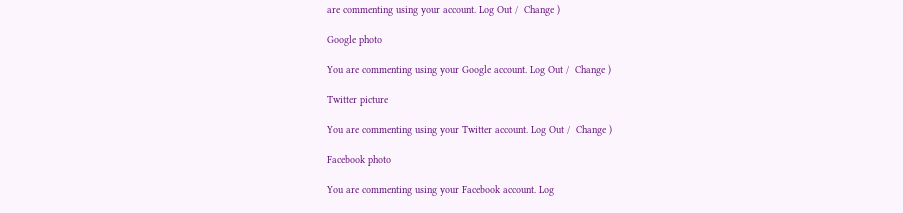are commenting using your account. Log Out /  Change )

Google photo

You are commenting using your Google account. Log Out /  Change )

Twitter picture

You are commenting using your Twitter account. Log Out /  Change )

Facebook photo

You are commenting using your Facebook account. Log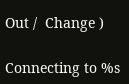Out /  Change )

Connecting to %s